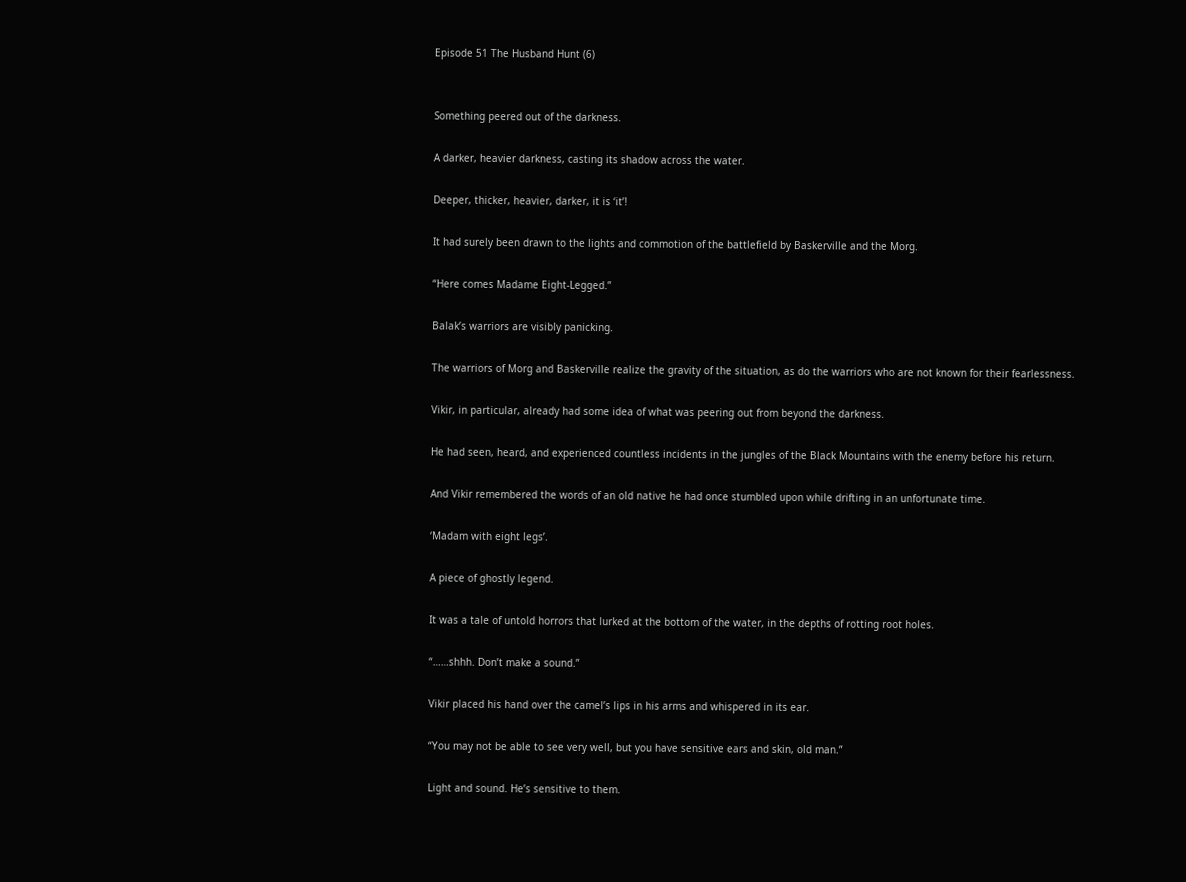Episode 51 The Husband Hunt (6)


Something peered out of the darkness.

A darker, heavier darkness, casting its shadow across the water.

Deeper, thicker, heavier, darker, it is ‘it’!

It had surely been drawn to the lights and commotion of the battlefield by Baskerville and the Morg.

“Here comes Madame Eight-Legged.”

Balak’s warriors are visibly panicking.

The warriors of Morg and Baskerville realize the gravity of the situation, as do the warriors who are not known for their fearlessness.

Vikir, in particular, already had some idea of what was peering out from beyond the darkness.

He had seen, heard, and experienced countless incidents in the jungles of the Black Mountains with the enemy before his return.

And Vikir remembered the words of an old native he had once stumbled upon while drifting in an unfortunate time.

‘Madam with eight legs’.

A piece of ghostly legend.

It was a tale of untold horrors that lurked at the bottom of the water, in the depths of rotting root holes.

“……shhh. Don’t make a sound.”

Vikir placed his hand over the camel’s lips in his arms and whispered in its ear.

“You may not be able to see very well, but you have sensitive ears and skin, old man.”

Light and sound. He’s sensitive to them.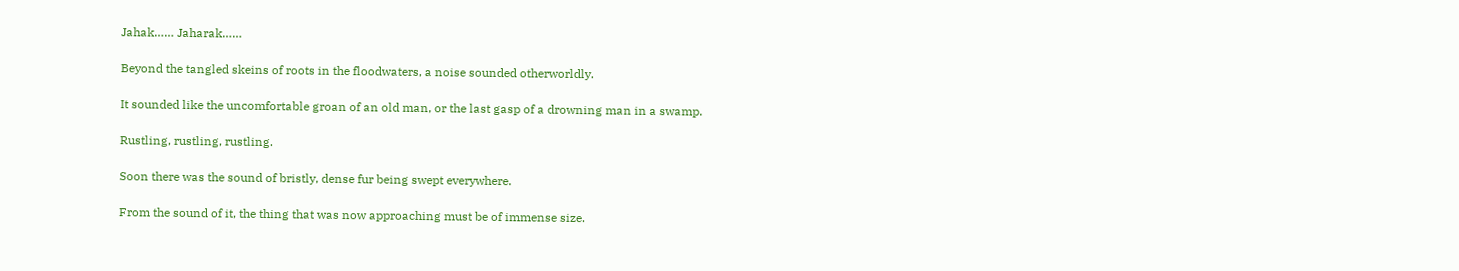Jahak…… Jaharak……

Beyond the tangled skeins of roots in the floodwaters, a noise sounded otherworldly.

It sounded like the uncomfortable groan of an old man, or the last gasp of a drowning man in a swamp.

Rustling, rustling, rustling.

Soon there was the sound of bristly, dense fur being swept everywhere.

From the sound of it, the thing that was now approaching must be of immense size.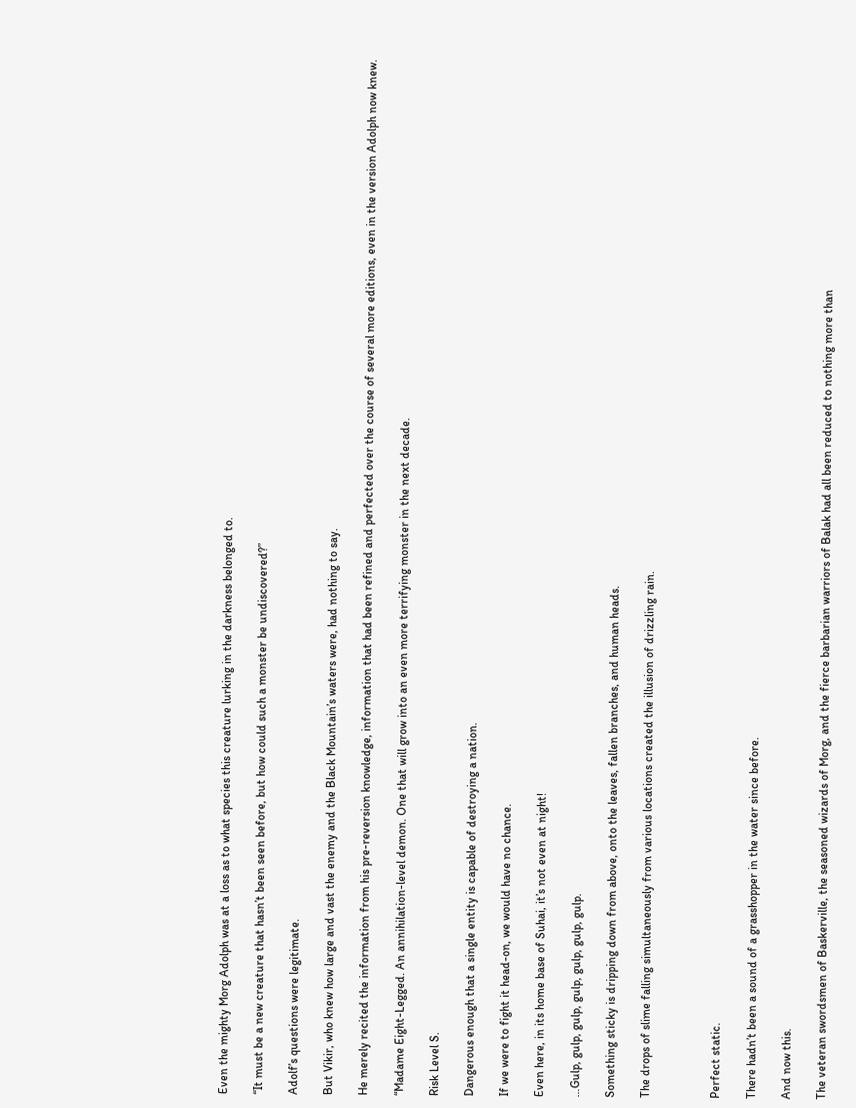Even the mighty Morg Adolph was at a loss as to what species this creature lurking in the darkness belonged to.

“It must be a new creature that hasn’t been seen before, but how could such a monster be undiscovered?”

Adolf’s questions were legitimate.

But Vikir, who knew how large and vast the enemy and the Black Mountain’s waters were, had nothing to say.

He merely recited the information from his pre-reversion knowledge, information that had been refined and perfected over the course of several more editions, even in the version Adolph now knew.

“Madame Eight-Legged. An annihilation-level demon. One that will grow into an even more terrifying monster in the next decade.

Risk Level S.

Dangerous enough that a single entity is capable of destroying a nation.

If we were to fight it head-on, we would have no chance.

Even here, in its home base of Suhai, it’s not even at night!

…Gulp, gulp, gulp, gulp, gulp, gulp, gulp.

Something sticky is dripping down from above, onto the leaves, fallen branches, and human heads.

The drops of slime falling simultaneously from various locations created the illusion of drizzling rain.



Perfect static.

There hadn’t been a sound of a grasshopper in the water since before.

And now this.

The veteran swordsmen of Baskerville, the seasoned wizards of Morg, and the fierce barbarian warriors of Balak had all been reduced to nothing more than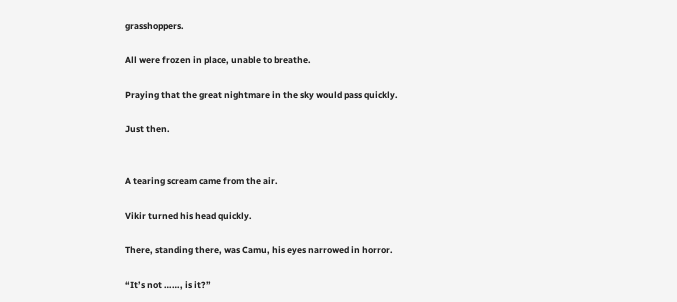grasshoppers.

All were frozen in place, unable to breathe.

Praying that the great nightmare in the sky would pass quickly.

Just then.


A tearing scream came from the air.

Vikir turned his head quickly.

There, standing there, was Camu, his eyes narrowed in horror.

“It’s not ……, is it?”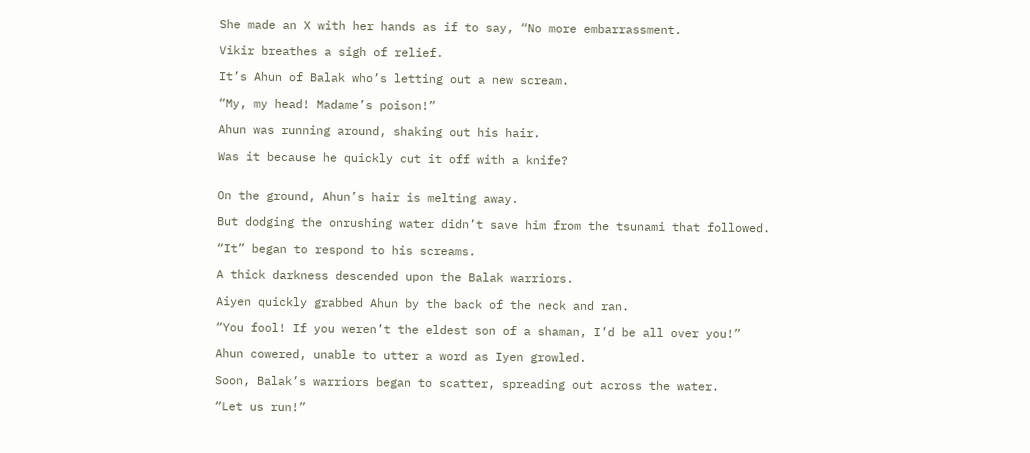She made an X with her hands as if to say, “No more embarrassment.

Vikir breathes a sigh of relief.

It’s Ahun of Balak who’s letting out a new scream.

“My, my head! Madame’s poison!”

Ahun was running around, shaking out his hair.

Was it because he quickly cut it off with a knife?


On the ground, Ahun’s hair is melting away.

But dodging the onrushing water didn’t save him from the tsunami that followed.

“It” began to respond to his screams.

A thick darkness descended upon the Balak warriors.

Aiyen quickly grabbed Ahun by the back of the neck and ran.

“You fool! If you weren’t the eldest son of a shaman, I’d be all over you!”

Ahun cowered, unable to utter a word as Iyen growled.

Soon, Balak’s warriors began to scatter, spreading out across the water.

“Let us run!”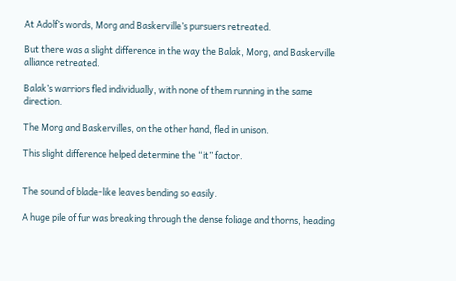At Adolf’s words, Morg and Baskerville’s pursuers retreated.

But there was a slight difference in the way the Balak, Morg, and Baskerville alliance retreated.

Balak’s warriors fled individually, with none of them running in the same direction.

The Morg and Baskervilles, on the other hand, fled in unison.

This slight difference helped determine the “it” factor.


The sound of blade-like leaves bending so easily.

A huge pile of fur was breaking through the dense foliage and thorns, heading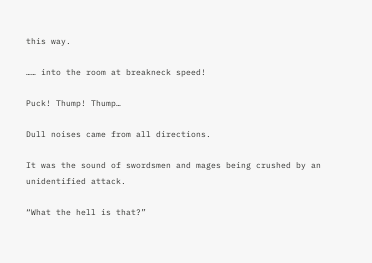this way.

…… into the room at breakneck speed!

Puck! Thump! Thump…

Dull noises came from all directions.

It was the sound of swordsmen and mages being crushed by an unidentified attack.

“What the hell is that?”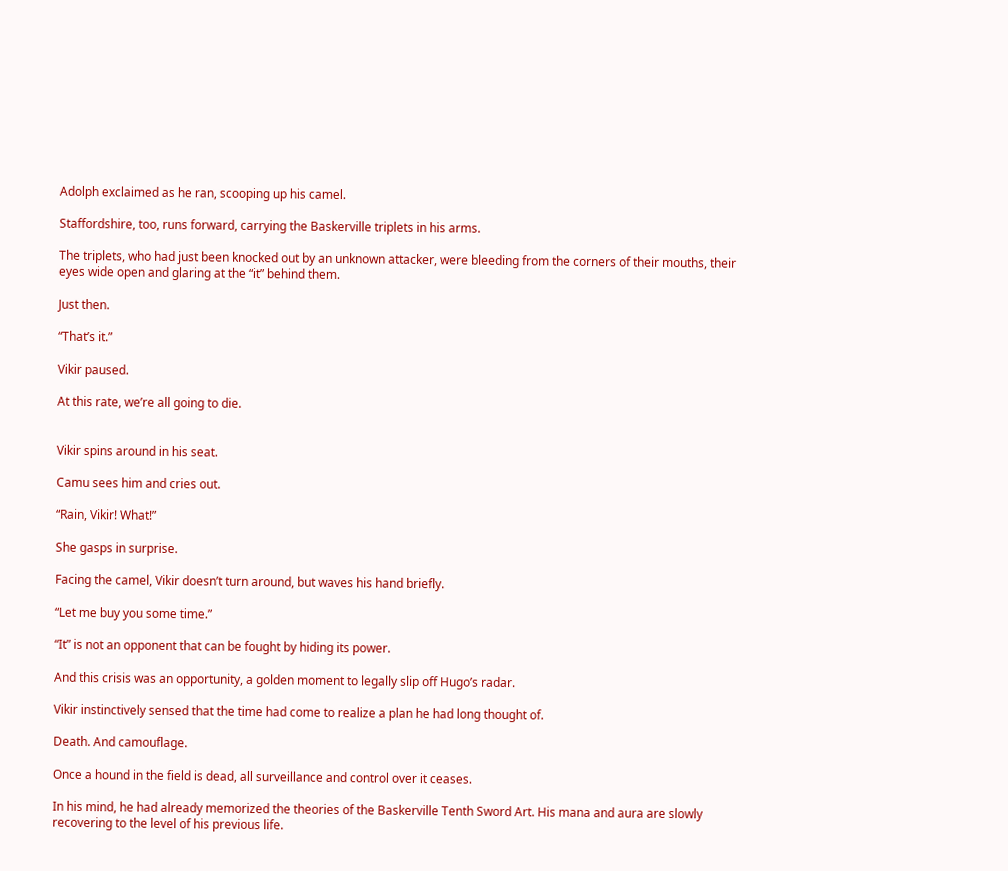Adolph exclaimed as he ran, scooping up his camel.

Staffordshire, too, runs forward, carrying the Baskerville triplets in his arms.

The triplets, who had just been knocked out by an unknown attacker, were bleeding from the corners of their mouths, their eyes wide open and glaring at the “it” behind them.

Just then.

“That’s it.”

Vikir paused.

At this rate, we’re all going to die.


Vikir spins around in his seat.

Camu sees him and cries out.

“Rain, Vikir! What!”

She gasps in surprise.

Facing the camel, Vikir doesn’t turn around, but waves his hand briefly.

“Let me buy you some time.”

“It” is not an opponent that can be fought by hiding its power.

And this crisis was an opportunity, a golden moment to legally slip off Hugo’s radar.

Vikir instinctively sensed that the time had come to realize a plan he had long thought of.

Death. And camouflage.

Once a hound in the field is dead, all surveillance and control over it ceases.

In his mind, he had already memorized the theories of the Baskerville Tenth Sword Art. His mana and aura are slowly recovering to the level of his previous life.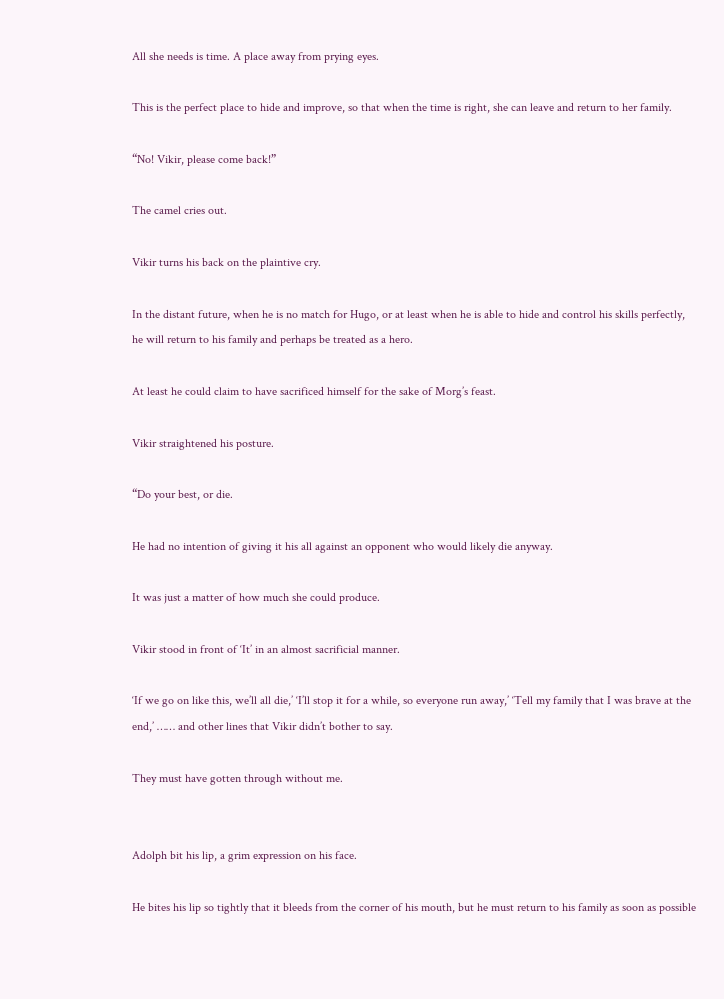All she needs is time. A place away from prying eyes.

This is the perfect place to hide and improve, so that when the time is right, she can leave and return to her family.

“No! Vikir, please come back!”

The camel cries out.

Vikir turns his back on the plaintive cry.

In the distant future, when he is no match for Hugo, or at least when he is able to hide and control his skills perfectly, he will return to his family and perhaps be treated as a hero.

At least he could claim to have sacrificed himself for the sake of Morg’s feast.

Vikir straightened his posture.

“Do your best, or die.

He had no intention of giving it his all against an opponent who would likely die anyway.

It was just a matter of how much she could produce.

Vikir stood in front of ‘It’ in an almost sacrificial manner.

‘If we go on like this, we’ll all die,’ ‘I’ll stop it for a while, so everyone run away,’ ‘Tell my family that I was brave at the end,’ …… and other lines that Vikir didn’t bother to say.

They must have gotten through without me.


Adolph bit his lip, a grim expression on his face.

He bites his lip so tightly that it bleeds from the corner of his mouth, but he must return to his family as soon as possible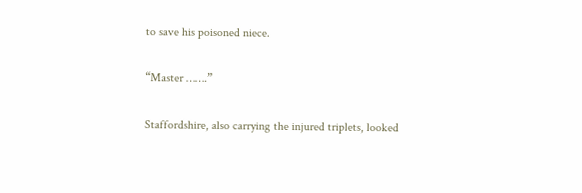to save his poisoned niece.

“Master …….”

Staffordshire, also carrying the injured triplets, looked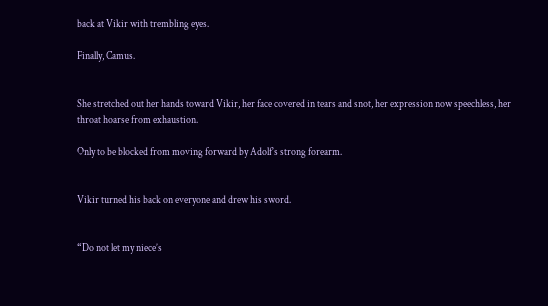back at Vikir with trembling eyes.

Finally, Camus.


She stretched out her hands toward Vikir, her face covered in tears and snot, her expression now speechless, her throat hoarse from exhaustion.

Only to be blocked from moving forward by Adolf’s strong forearm.


Vikir turned his back on everyone and drew his sword.


“Do not let my niece’s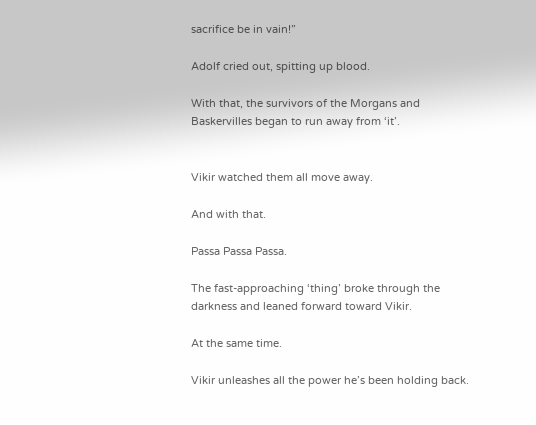sacrifice be in vain!”

Adolf cried out, spitting up blood.

With that, the survivors of the Morgans and Baskervilles began to run away from ‘it’.


Vikir watched them all move away.

And with that.

Passa Passa Passa.

The fast-approaching ‘thing’ broke through the darkness and leaned forward toward Vikir.

At the same time.

Vikir unleashes all the power he’s been holding back.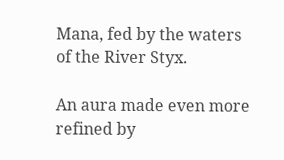Mana, fed by the waters of the River Styx.

An aura made even more refined by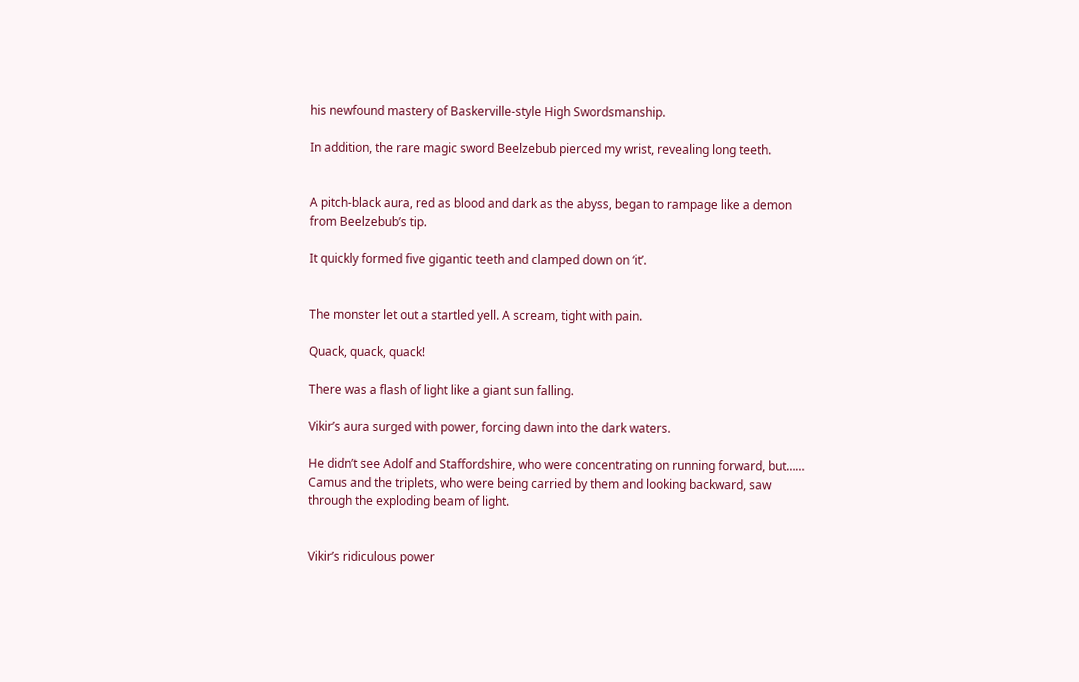his newfound mastery of Baskerville-style High Swordsmanship.

In addition, the rare magic sword Beelzebub pierced my wrist, revealing long teeth.


A pitch-black aura, red as blood and dark as the abyss, began to rampage like a demon from Beelzebub’s tip.

It quickly formed five gigantic teeth and clamped down on ‘it’.


The monster let out a startled yell. A scream, tight with pain.

Quack, quack, quack!

There was a flash of light like a giant sun falling.

Vikir’s aura surged with power, forcing dawn into the dark waters.

He didn’t see Adolf and Staffordshire, who were concentrating on running forward, but…… Camus and the triplets, who were being carried by them and looking backward, saw through the exploding beam of light.


Vikir’s ridiculous power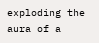exploding the aura of a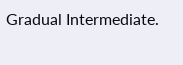Gradual Intermediate.